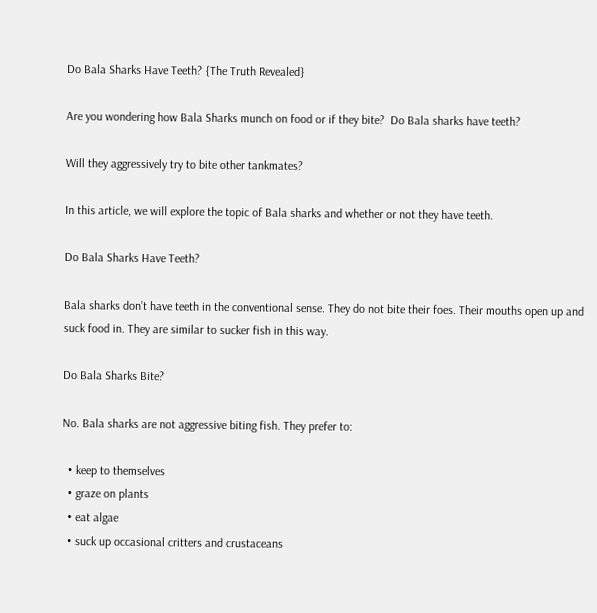Do Bala Sharks Have Teeth? {The Truth Revealed}

Are you wondering how Bala Sharks munch on food or if they bite?  Do Bala sharks have teeth?

Will they aggressively try to bite other tankmates?

In this article, we will explore the topic of Bala sharks and whether or not they have teeth.

Do Bala Sharks Have Teeth?

Bala sharks don’t have teeth in the conventional sense. They do not bite their foes. Their mouths open up and suck food in. They are similar to sucker fish in this way.

Do Bala Sharks Bite?

No. Bala sharks are not aggressive biting fish. They prefer to:

  • keep to themselves
  • graze on plants
  • eat algae
  • suck up occasional critters and crustaceans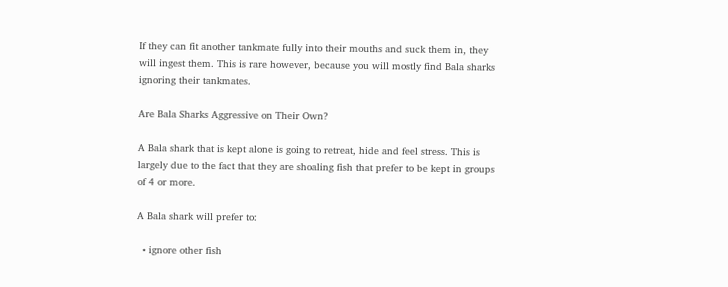If they can fit another tankmate fully into their mouths and suck them in, they will ingest them. This is rare however, because you will mostly find Bala sharks ignoring their tankmates.

Are Bala Sharks Aggressive on Their Own?

A Bala shark that is kept alone is going to retreat, hide and feel stress. This is largely due to the fact that they are shoaling fish that prefer to be kept in groups of 4 or more.

A Bala shark will prefer to:

  • ignore other fish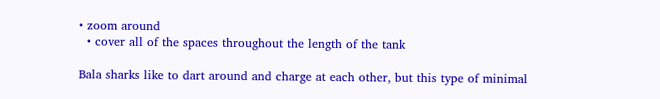• zoom around
  • cover all of the spaces throughout the length of the tank

Bala sharks like to dart around and charge at each other, but this type of minimal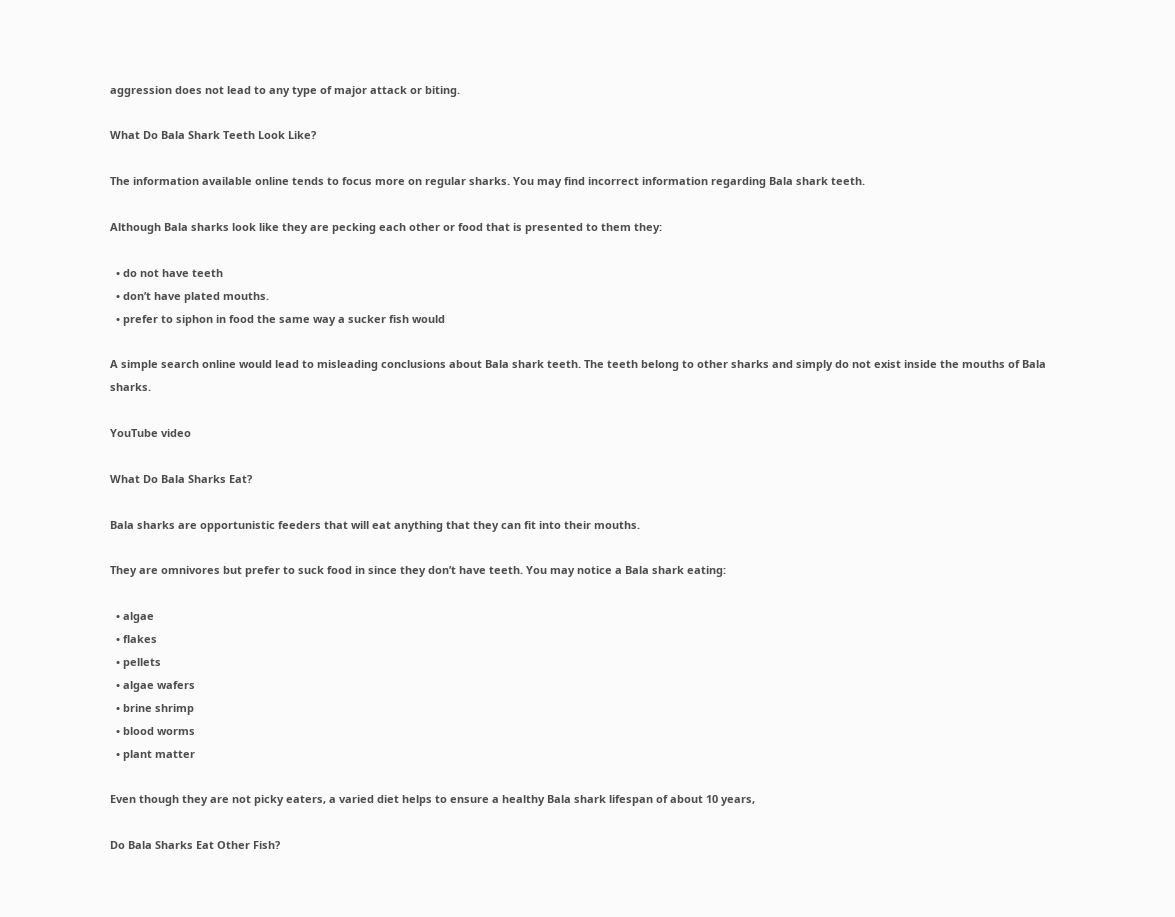aggression does not lead to any type of major attack or biting.

What Do Bala Shark Teeth Look Like?

The information available online tends to focus more on regular sharks. You may find incorrect information regarding Bala shark teeth.

Although Bala sharks look like they are pecking each other or food that is presented to them they:

  • do not have teeth
  • don’t have plated mouths.
  • prefer to siphon in food the same way a sucker fish would

A simple search online would lead to misleading conclusions about Bala shark teeth. The teeth belong to other sharks and simply do not exist inside the mouths of Bala sharks.

YouTube video

What Do Bala Sharks Eat?

Bala sharks are opportunistic feeders that will eat anything that they can fit into their mouths.

They are omnivores but prefer to suck food in since they don’t have teeth. You may notice a Bala shark eating:

  • algae
  • flakes
  • pellets
  • algae wafers
  • brine shrimp
  • blood worms
  • plant matter

Even though they are not picky eaters, a varied diet helps to ensure a healthy Bala shark lifespan of about 10 years,

Do Bala Sharks Eat Other Fish?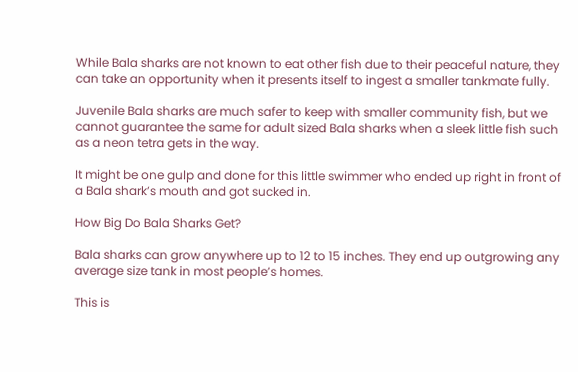While Bala sharks are not known to eat other fish due to their peaceful nature, they can take an opportunity when it presents itself to ingest a smaller tankmate fully.

Juvenile Bala sharks are much safer to keep with smaller community fish, but we cannot guarantee the same for adult sized Bala sharks when a sleek little fish such as a neon tetra gets in the way.

It might be one gulp and done for this little swimmer who ended up right in front of a Bala shark’s mouth and got sucked in.

How Big Do Bala Sharks Get?

Bala sharks can grow anywhere up to 12 to 15 inches. They end up outgrowing any average size tank in most people’s homes.

This is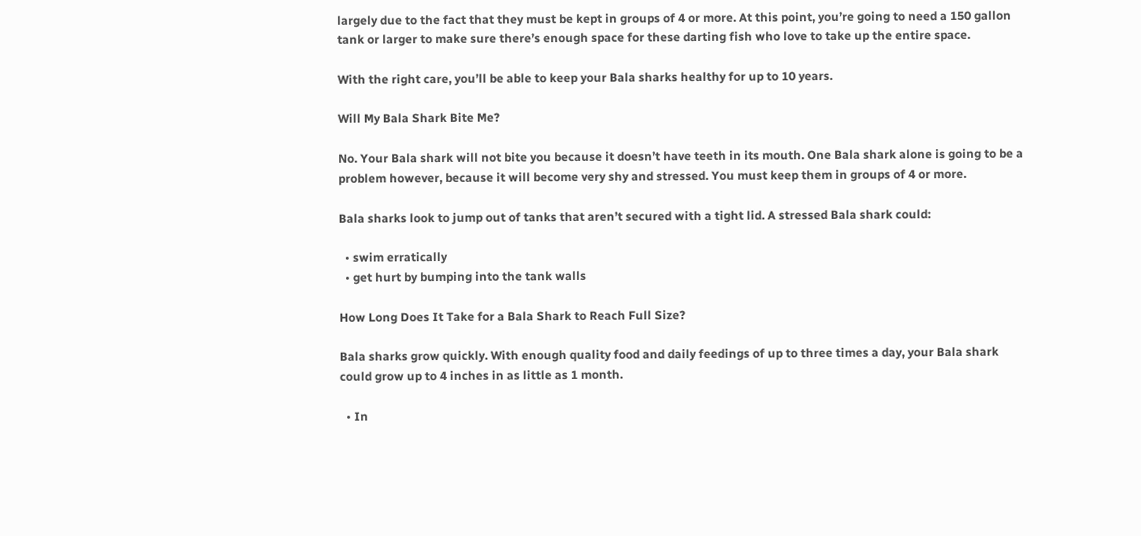largely due to the fact that they must be kept in groups of 4 or more. At this point, you’re going to need a 150 gallon tank or larger to make sure there’s enough space for these darting fish who love to take up the entire space.

With the right care, you’ll be able to keep your Bala sharks healthy for up to 10 years.

Will My Bala Shark Bite Me?

No. Your Bala shark will not bite you because it doesn’t have teeth in its mouth. One Bala shark alone is going to be a problem however, because it will become very shy and stressed. You must keep them in groups of 4 or more.

Bala sharks look to jump out of tanks that aren’t secured with a tight lid. A stressed Bala shark could:

  • swim erratically
  • get hurt by bumping into the tank walls

How Long Does It Take for a Bala Shark to Reach Full Size?

Bala sharks grow quickly. With enough quality food and daily feedings of up to three times a day, your Bala shark could grow up to 4 inches in as little as 1 month.

  • In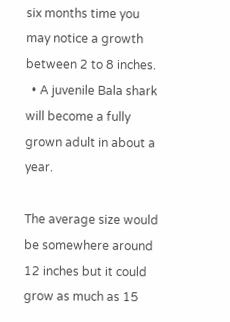six months time you may notice a growth between 2 to 8 inches.
  • A juvenile Bala shark will become a fully grown adult in about a year.

The average size would be somewhere around 12 inches but it could grow as much as 15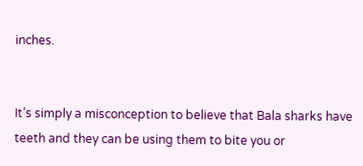inches.


It’s simply a misconception to believe that Bala sharks have teeth and they can be using them to bite you or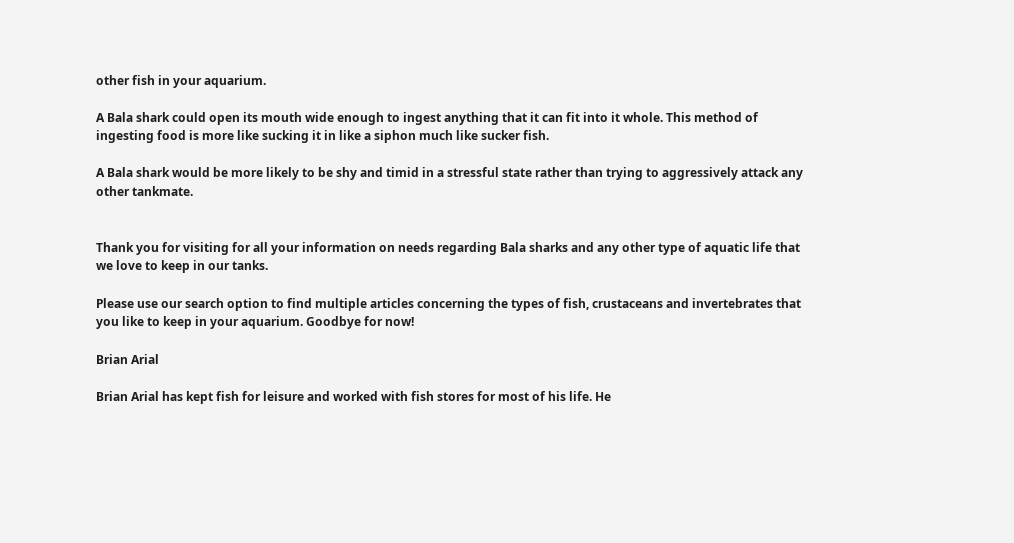other fish in your aquarium.

A Bala shark could open its mouth wide enough to ingest anything that it can fit into it whole. This method of ingesting food is more like sucking it in like a siphon much like sucker fish.

A Bala shark would be more likely to be shy and timid in a stressful state rather than trying to aggressively attack any other tankmate.


Thank you for visiting for all your information on needs regarding Bala sharks and any other type of aquatic life that we love to keep in our tanks.

Please use our search option to find multiple articles concerning the types of fish, crustaceans and invertebrates that you like to keep in your aquarium. Goodbye for now!

Brian Arial

Brian Arial has kept fish for leisure and worked with fish stores for most of his life. He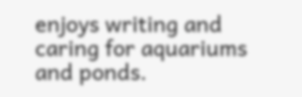enjoys writing and caring for aquariums and ponds.